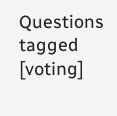Questions tagged [voting]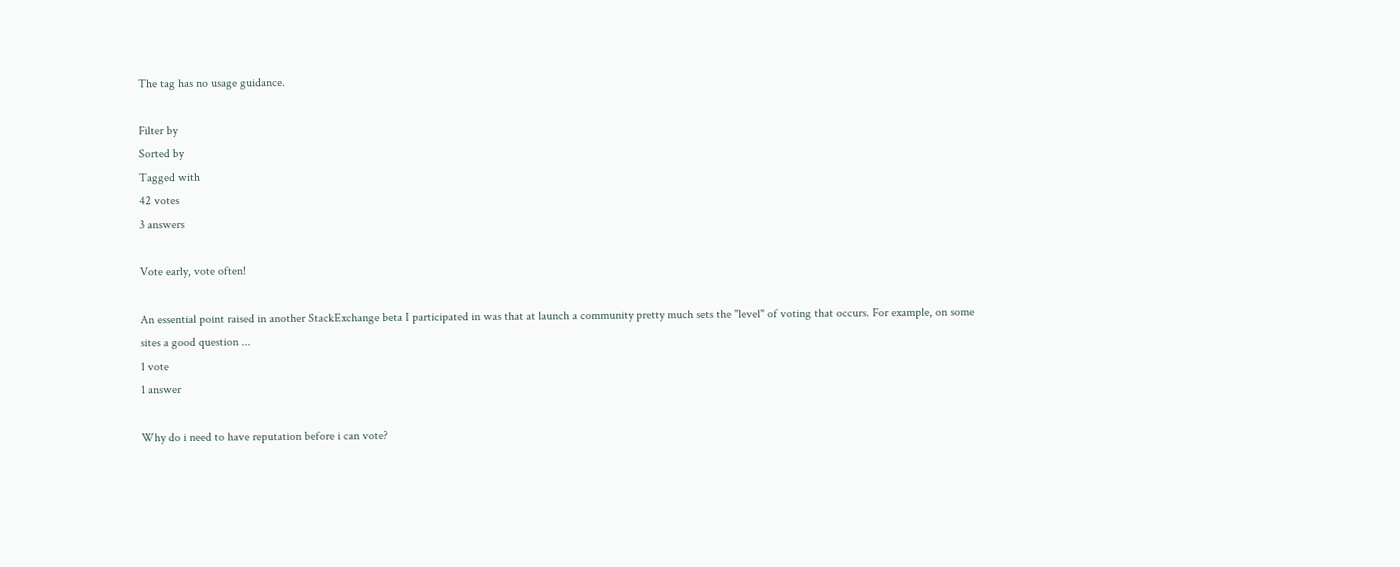The tag has no usage guidance.

Filter by
Sorted by
Tagged with
42 votes
3 answers

Vote early, vote often!

An essential point raised in another StackExchange beta I participated in was that at launch a community pretty much sets the "level" of voting that occurs. For example, on some sites a good question ...
1 vote
1 answer

Why do i need to have reputation before i can vote?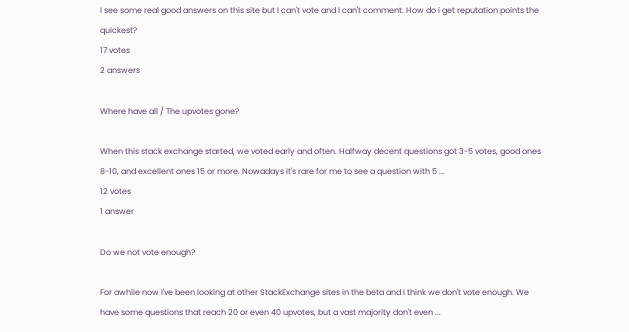I see some real good answers on this site but I can't vote and I can't comment. How do i get reputation points the quickest?
17 votes
2 answers

Where have all / The upvotes gone?

When this stack exchange started, we voted early and often. Halfway decent questions got 3-5 votes, good ones 8-10, and excellent ones 15 or more. Nowadays it's rare for me to see a question with 5 ...
12 votes
1 answer

Do we not vote enough?

For awhile now I've been looking at other StackExchange sites in the beta and I think we don't vote enough. We have some questions that reach 20 or even 40 upvotes, but a vast majority don't even ...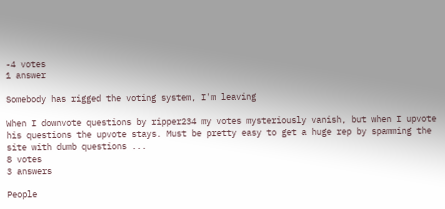-4 votes
1 answer

Somebody has rigged the voting system, I'm leaving

When I downvote questions by ripper234 my votes mysteriously vanish, but when I upvote his questions the upvote stays. Must be pretty easy to get a huge rep by spamming the site with dumb questions ...
8 votes
3 answers

People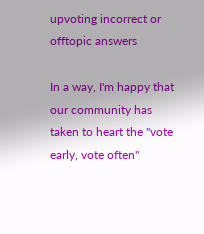upvoting incorrect or offtopic answers

In a way, I'm happy that our community has taken to heart the "vote early, vote often"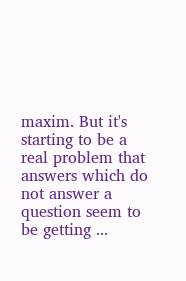maxim. But it's starting to be a real problem that answers which do not answer a question seem to be getting ...